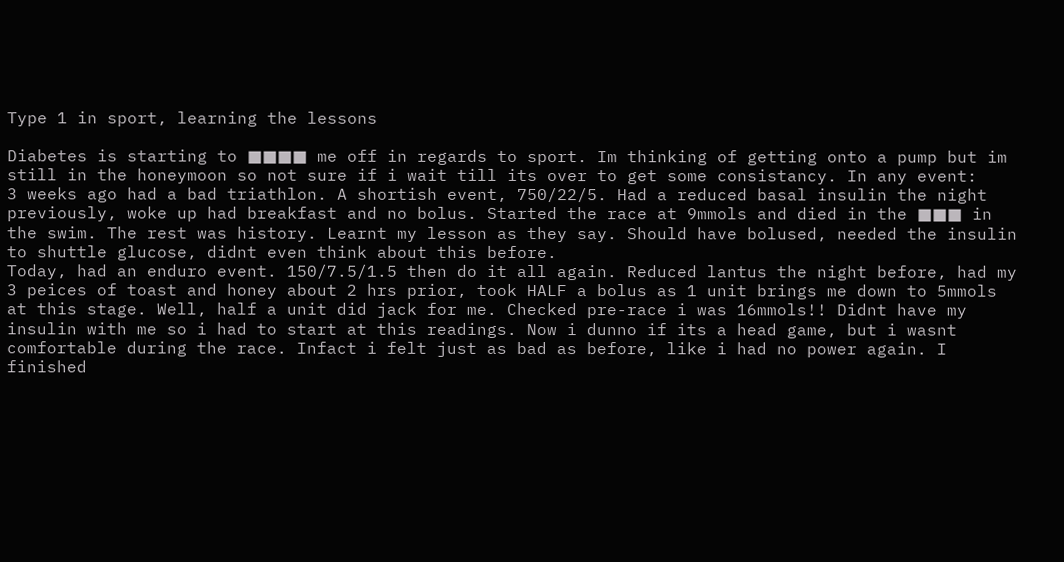Type 1 in sport, learning the lessons

Diabetes is starting to ■■■■ me off in regards to sport. Im thinking of getting onto a pump but im still in the honeymoon so not sure if i wait till its over to get some consistancy. In any event:
3 weeks ago had a bad triathlon. A shortish event, 750/22/5. Had a reduced basal insulin the night previously, woke up had breakfast and no bolus. Started the race at 9mmols and died in the ■■■ in the swim. The rest was history. Learnt my lesson as they say. Should have bolused, needed the insulin to shuttle glucose, didnt even think about this before.
Today, had an enduro event. 150/7.5/1.5 then do it all again. Reduced lantus the night before, had my 3 peices of toast and honey about 2 hrs prior, took HALF a bolus as 1 unit brings me down to 5mmols at this stage. Well, half a unit did jack for me. Checked pre-race i was 16mmols!! Didnt have my insulin with me so i had to start at this readings. Now i dunno if its a head game, but i wasnt comfortable during the race. Infact i felt just as bad as before, like i had no power again. I finished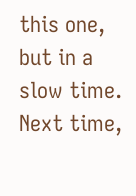this one, but in a slow time.
Next time,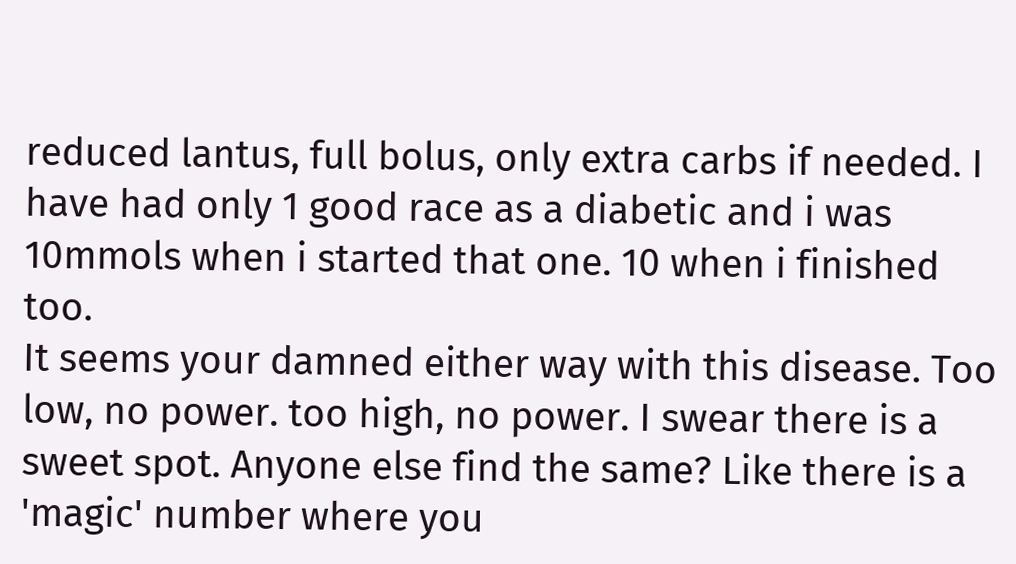reduced lantus, full bolus, only extra carbs if needed. I have had only 1 good race as a diabetic and i was 10mmols when i started that one. 10 when i finished too.
It seems your damned either way with this disease. Too low, no power. too high, no power. I swear there is a sweet spot. Anyone else find the same? Like there is a 'magic' number where you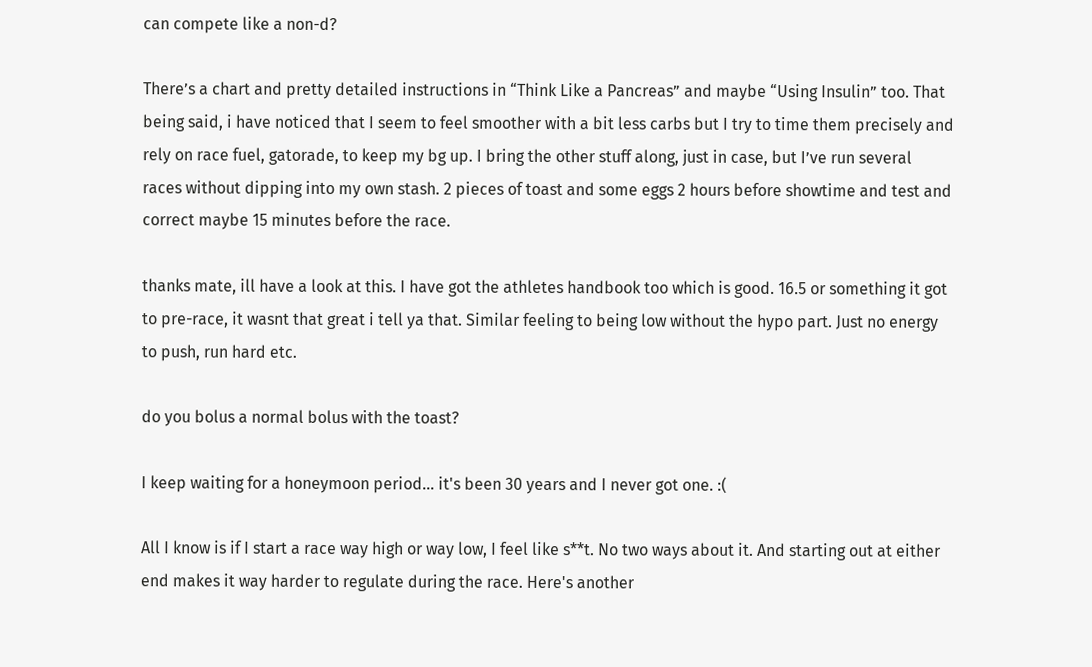can compete like a non-d?

There’s a chart and pretty detailed instructions in “Think Like a Pancreas” and maybe “Using Insulin” too. That being said, i have noticed that I seem to feel smoother with a bit less carbs but I try to time them precisely and rely on race fuel, gatorade, to keep my bg up. I bring the other stuff along, just in case, but I’ve run several races without dipping into my own stash. 2 pieces of toast and some eggs 2 hours before showtime and test and correct maybe 15 minutes before the race.

thanks mate, ill have a look at this. I have got the athletes handbook too which is good. 16.5 or something it got to pre-race, it wasnt that great i tell ya that. Similar feeling to being low without the hypo part. Just no energy to push, run hard etc.

do you bolus a normal bolus with the toast?

I keep waiting for a honeymoon period... it's been 30 years and I never got one. :(

All I know is if I start a race way high or way low, I feel like s**t. No two ways about it. And starting out at either end makes it way harder to regulate during the race. Here's another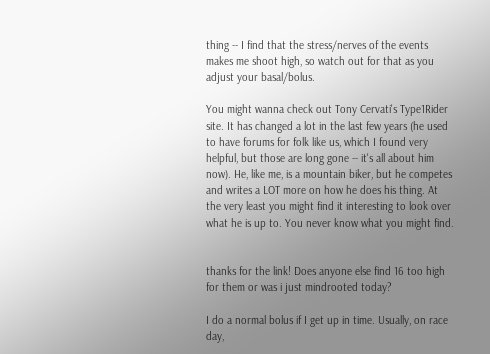thing -- I find that the stress/nerves of the events makes me shoot high, so watch out for that as you adjust your basal/bolus.

You might wanna check out Tony Cervati's Type1Rider site. It has changed a lot in the last few years (he used to have forums for folk like us, which I found very helpful, but those are long gone -- it's all about him now). He, like me, is a mountain biker, but he competes and writes a LOT more on how he does his thing. At the very least you might find it interesting to look over what he is up to. You never know what you might find.


thanks for the link! Does anyone else find 16 too high for them or was i just mindrooted today?

I do a normal bolus if I get up in time. Usually, on race day,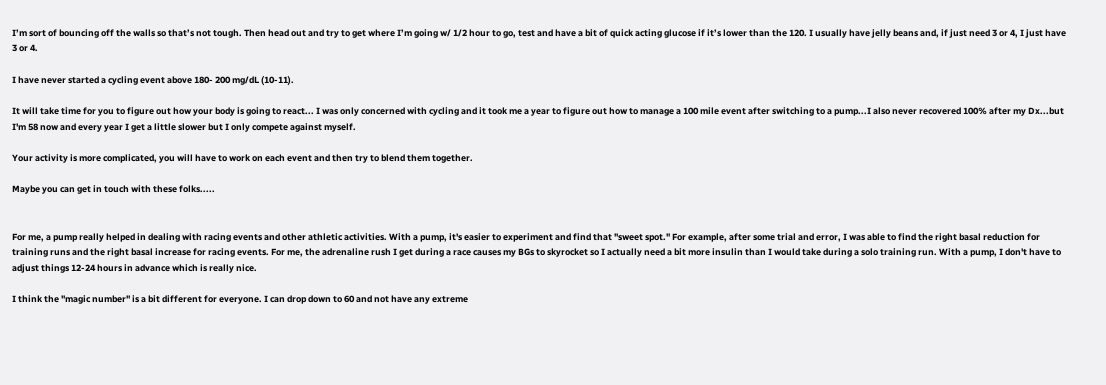I’m sort of bouncing off the walls so that’s not tough. Then head out and try to get where I’m going w/ 1/2 hour to go, test and have a bit of quick acting glucose if it’s lower than the 120. I usually have jelly beans and, if just need 3 or 4, I just have 3 or 4.

I have never started a cycling event above 180- 200 mg/dL (10-11).

It will take time for you to figure out how your body is going to react... I was only concerned with cycling and it took me a year to figure out how to manage a 100 mile event after switching to a pump...I also never recovered 100% after my Dx...but I'm 58 now and every year I get a little slower but I only compete against myself.

Your activity is more complicated, you will have to work on each event and then try to blend them together.

Maybe you can get in touch with these folks.....


For me, a pump really helped in dealing with racing events and other athletic activities. With a pump, it's easier to experiment and find that "sweet spot." For example, after some trial and error, I was able to find the right basal reduction for training runs and the right basal increase for racing events. For me, the adrenaline rush I get during a race causes my BGs to skyrocket so I actually need a bit more insulin than I would take during a solo training run. With a pump, I don't have to adjust things 12-24 hours in advance which is really nice.

I think the "magic number" is a bit different for everyone. I can drop down to 60 and not have any extreme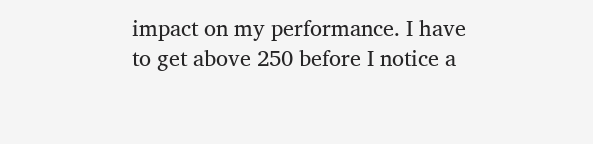impact on my performance. I have to get above 250 before I notice a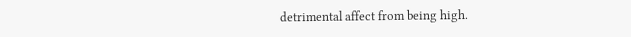detrimental affect from being high.